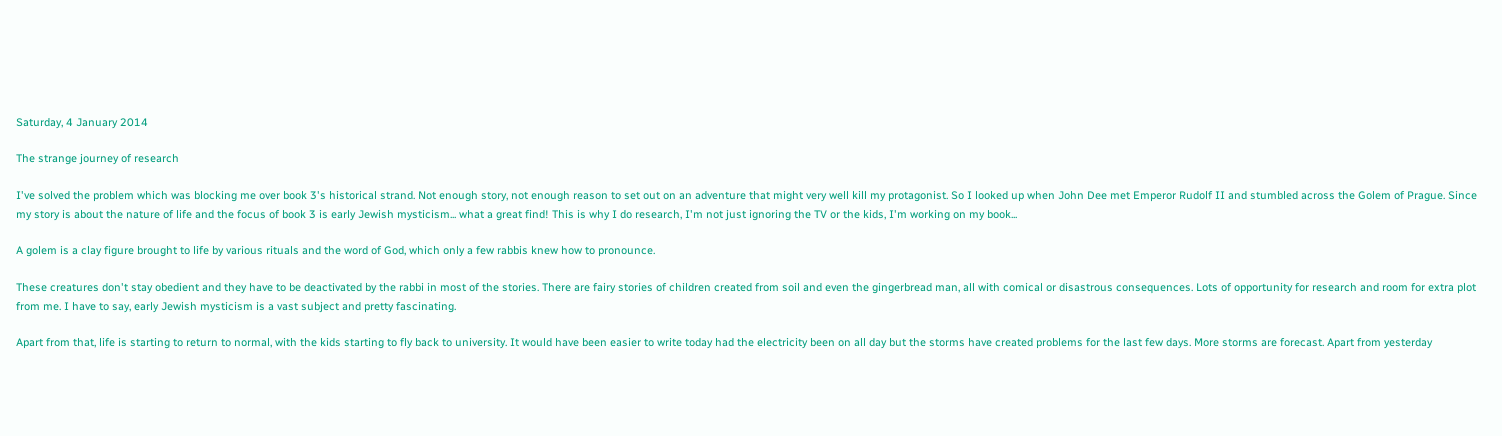Saturday, 4 January 2014

The strange journey of research

I've solved the problem which was blocking me over book 3's historical strand. Not enough story, not enough reason to set out on an adventure that might very well kill my protagonist. So I looked up when John Dee met Emperor Rudolf II and stumbled across the Golem of Prague. Since my story is about the nature of life and the focus of book 3 is early Jewish mysticism... what a great find! This is why I do research, I'm not just ignoring the TV or the kids, I'm working on my book...

A golem is a clay figure brought to life by various rituals and the word of God, which only a few rabbis knew how to pronounce.

These creatures don't stay obedient and they have to be deactivated by the rabbi in most of the stories. There are fairy stories of children created from soil and even the gingerbread man, all with comical or disastrous consequences. Lots of opportunity for research and room for extra plot from me. I have to say, early Jewish mysticism is a vast subject and pretty fascinating.

Apart from that, life is starting to return to normal, with the kids starting to fly back to university. It would have been easier to write today had the electricity been on all day but the storms have created problems for the last few days. More storms are forecast. Apart from yesterday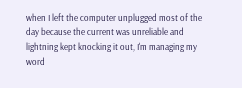when I left the computer unplugged most of the day because the current was unreliable and lightning kept knocking it out, I'm managing my word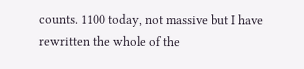counts. 1100 today, not massive but I have rewritten the whole of the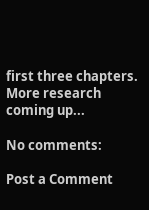first three chapters. More research coming up...

No comments:

Post a Comment